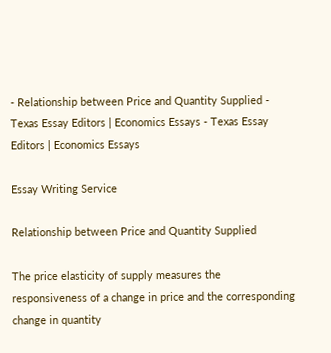- Relationship between Price and Quantity Supplied - Texas Essay Editors | Economics Essays - Texas Essay Editors | Economics Essays

Essay Writing Service

Relationship between Price and Quantity Supplied

The price elasticity of supply measures the responsiveness of a change in price and the corresponding change in quantity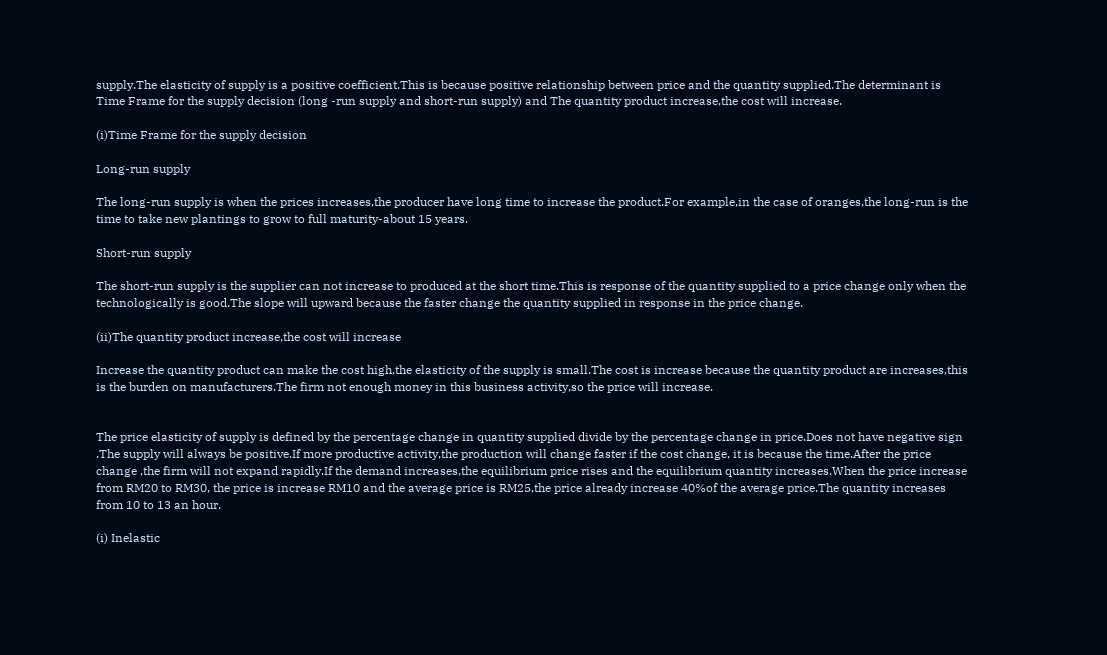supply.The elasticity of supply is a positive coefficient.This is because positive relationship between price and the quantity supplied.The determinant is Time Frame for the supply decision (long -run supply and short-run supply) and The quantity product increase,the cost will increase.

(i)Time Frame for the supply decision

Long-run supply

The long-run supply is when the prices increases,the producer have long time to increase the product.For example,in the case of oranges,the long-run is the time to take new plantings to grow to full maturity-about 15 years.

Short-run supply

The short-run supply is the supplier can not increase to produced at the short time.This is response of the quantity supplied to a price change only when the technologically is good.The slope will upward because the faster change the quantity supplied in response in the price change.

(ii)The quantity product increase,the cost will increase

Increase the quantity product can make the cost high,the elasticity of the supply is small.The cost is increase because the quantity product are increases,this is the burden on manufacturers.The firm not enough money in this business activity,so the price will increase.


The price elasticity of supply is defined by the percentage change in quantity supplied divide by the percentage change in price.Does not have negative sign .The supply will always be positive.If more productive activity,the production will change faster if the cost change, it is because the time.After the price change ,the firm will not expand rapidly.If the demand increases,the equilibrium price rises and the equilibrium quantity increases.When the price increase from RM20 to RM30, the price is increase RM10 and the average price is RM25,the price already increase 40%of the average price.The quantity increases from 10 to 13 an hour.

(i) Inelastic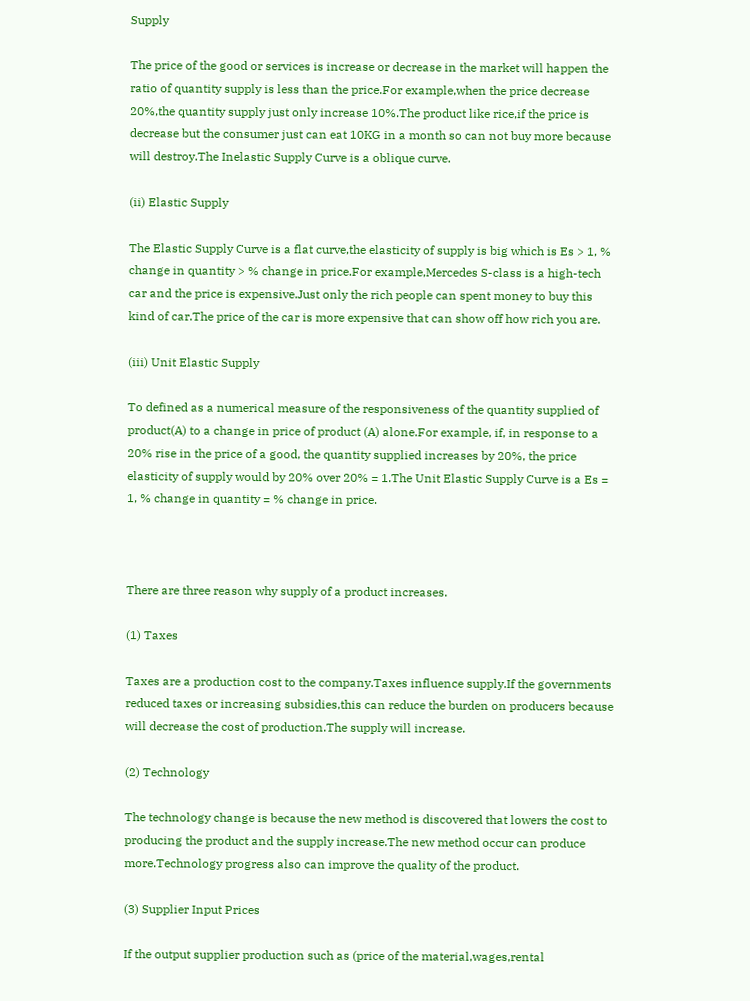Supply

The price of the good or services is increase or decrease in the market will happen the ratio of quantity supply is less than the price.For example,when the price decrease 20%,the quantity supply just only increase 10%.The product like rice,if the price is decrease but the consumer just can eat 10KG in a month so can not buy more because will destroy.The Inelastic Supply Curve is a oblique curve.

(ii) Elastic Supply

The Elastic Supply Curve is a flat curve,the elasticity of supply is big which is Es > 1, % change in quantity > % change in price.For example,Mercedes S-class is a high-tech car and the price is expensive.Just only the rich people can spent money to buy this kind of car.The price of the car is more expensive that can show off how rich you are.

(iii) Unit Elastic Supply

To defined as a numerical measure of the responsiveness of the quantity supplied of product(A) to a change in price of product (A) alone.For example, if, in response to a 20% rise in the price of a good, the quantity supplied increases by 20%, the price elasticity of supply would by 20% over 20% = 1.The Unit Elastic Supply Curve is a Es = 1, % change in quantity = % change in price.



There are three reason why supply of a product increases.

(1) Taxes

Taxes are a production cost to the company.Taxes influence supply.If the governments reduced taxes or increasing subsidies,this can reduce the burden on producers because will decrease the cost of production.The supply will increase.

(2) Technology

The technology change is because the new method is discovered that lowers the cost to producing the product and the supply increase.The new method occur can produce more.Technology progress also can improve the quality of the product.

(3) Supplier Input Prices

If the output supplier production such as (price of the material,wages,rental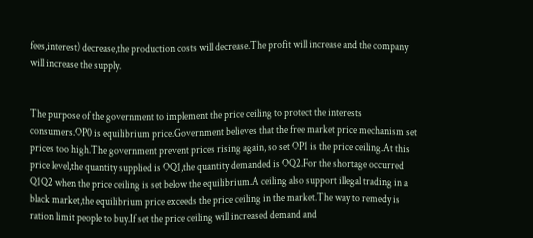fees,interest) decrease,the production costs will decrease.The profit will increase and the company will increase the supply.


The purpose of the government to implement the price ceiling to protect the interests consumers.OP0 is equilibrium price.Government believes that the free market price mechanism set prices too high.The government prevent prices rising again, so set OP1 is the price ceiling.At this price level,the quantity supplied is OQ1,the quantity demanded is OQ2.For the shortage occurred Q1Q2 when the price ceiling is set below the equilibrium.A ceiling also support illegal trading in a black market,the equilibrium price exceeds the price ceiling in the market.The way to remedy is ration limit people to buy.If set the price ceiling will increased demand and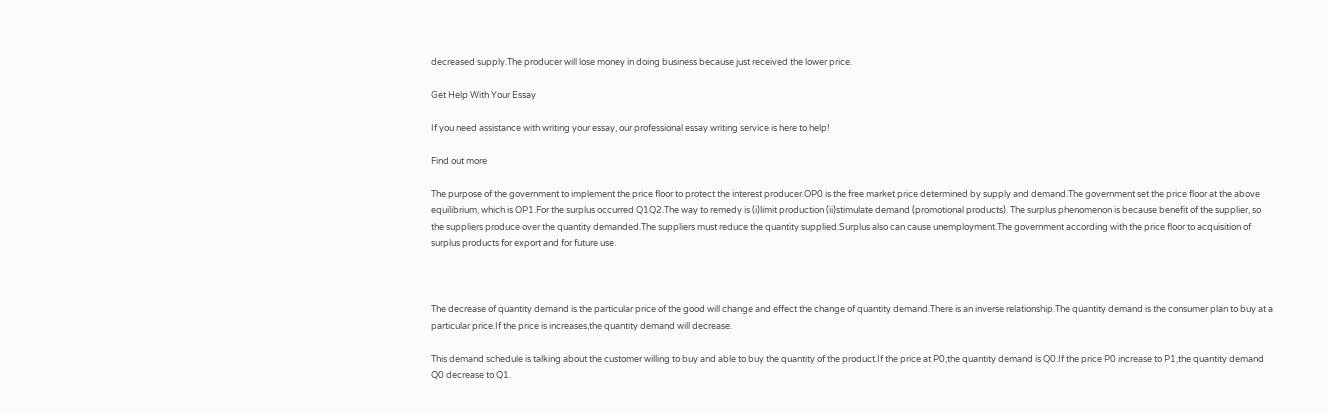decreased supply.The producer will lose money in doing business because just received the lower price.

Get Help With Your Essay

If you need assistance with writing your essay, our professional essay writing service is here to help!

Find out more

The purpose of the government to implement the price floor to protect the interest producer.OP0 is the free market price determined by supply and demand.The government set the price floor at the above equilibrium, which is OP1.For the surplus occurred Q1Q2.The way to remedy is (i)limit production (ii)stimulate demand (promotional products). The surplus phenomenon is because benefit of the supplier, so the suppliers produce over the quantity demanded.The suppliers must reduce the quantity supplied.Surplus also can cause unemployment.The government according with the price floor to acquisition of surplus products for export and for future use.



The decrease of quantity demand is the particular price of the good will change and effect the change of quantity demand.There is an inverse relationship.The quantity demand is the consumer plan to buy at a particular price.If the price is increases,the quantity demand will decrease.

This demand schedule is talking about the customer willing to buy and able to buy the quantity of the product.If the price at P0,the quantity demand is Q0.If the price P0 increase to P1,the quantity demand Q0 decrease to Q1.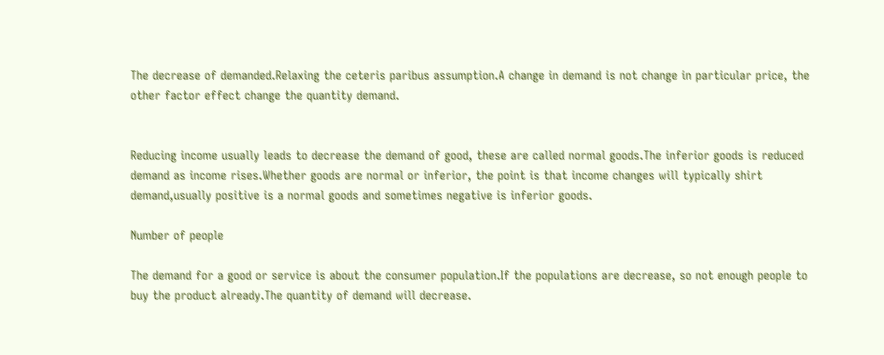The decrease of demanded.Relaxing the ceteris paribus assumption.A change in demand is not change in particular price, the other factor effect change the quantity demand.


Reducing income usually leads to decrease the demand of good, these are called normal goods.The inferior goods is reduced demand as income rises.Whether goods are normal or inferior, the point is that income changes will typically shirt demand,usually positive is a normal goods and sometimes negative is inferior goods.

Number of people

The demand for a good or service is about the consumer population.If the populations are decrease, so not enough people to buy the product already.The quantity of demand will decrease.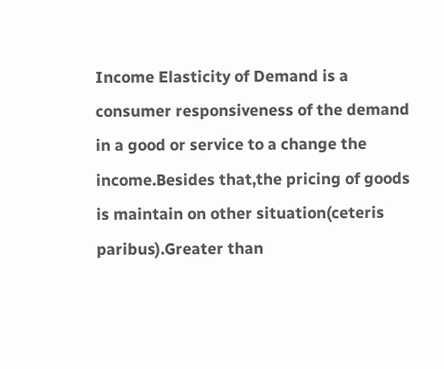Income Elasticity of Demand is a consumer responsiveness of the demand in a good or service to a change the income.Besides that,the pricing of goods is maintain on other situation(ceteris paribus).Greater than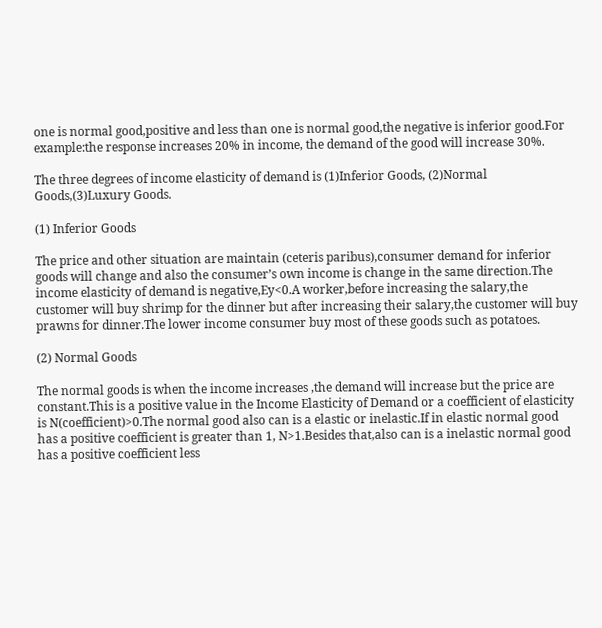one is normal good,positive and less than one is normal good,the negative is inferior good.For example:the response increases 20% in income, the demand of the good will increase 30%.

The three degrees of income elasticity of demand is (1)Inferior Goods, (2)Normal Goods,(3)Luxury Goods.

(1) Inferior Goods

The price and other situation are maintain (ceteris paribus),consumer demand for inferior goods will change and also the consumer’s own income is change in the same direction.The income elasticity of demand is negative,Ey<0.A worker,before increasing the salary,the customer will buy shrimp for the dinner but after increasing their salary,the customer will buy prawns for dinner.The lower income consumer buy most of these goods such as potatoes.

(2) Normal Goods

The normal goods is when the income increases ,the demand will increase but the price are constant.This is a positive value in the Income Elasticity of Demand or a coefficient of elasticity is N(coefficient)>0.The normal good also can is a elastic or inelastic.If in elastic normal good has a positive coefficient is greater than 1, N>1.Besides that,also can is a inelastic normal good has a positive coefficient less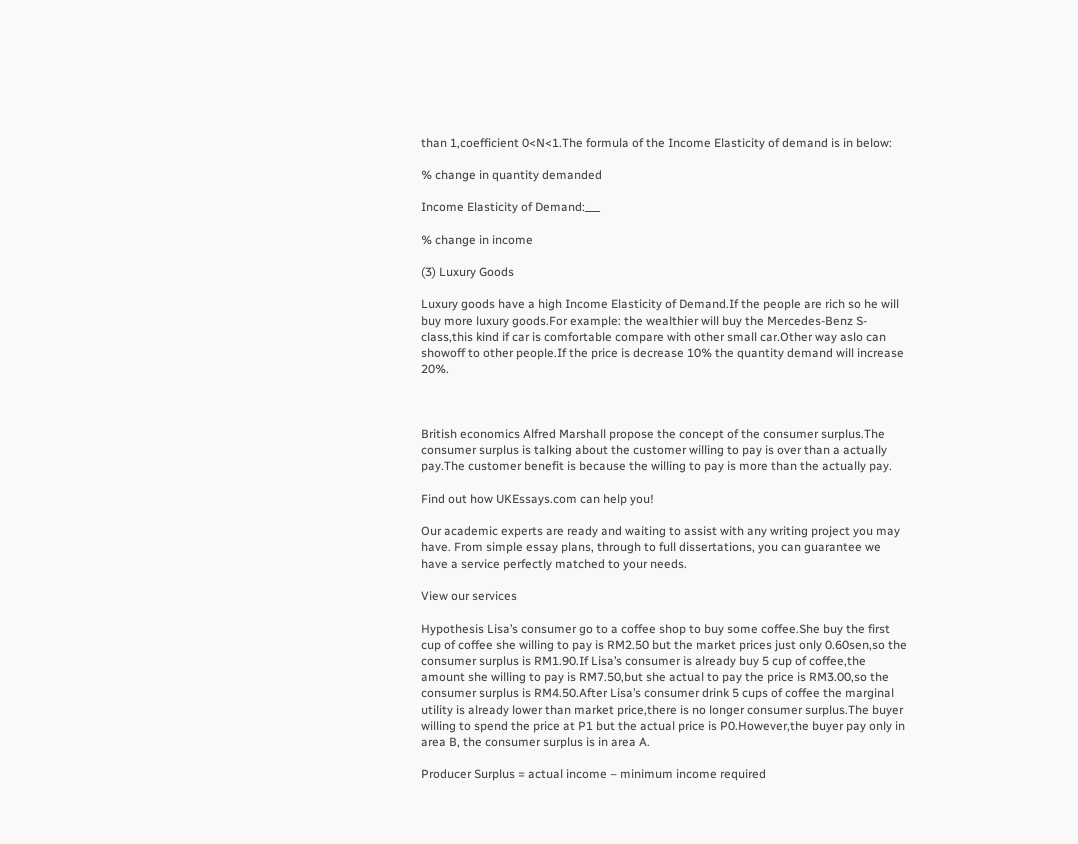than 1,coefficient 0<N<1.The formula of the Income Elasticity of demand is in below:

% change in quantity demanded

Income Elasticity of Demand:___

% change in income

(3) Luxury Goods

Luxury goods have a high Income Elasticity of Demand.If the people are rich so he will buy more luxury goods.For example: the wealthier will buy the Mercedes-Benz S-class,this kind if car is comfortable compare with other small car.Other way aslo can showoff to other people.If the price is decrease 10% the quantity demand will increase 20%.



British economics Alfred Marshall propose the concept of the consumer surplus.The consumer surplus is talking about the customer willing to pay is over than a actually pay.The customer benefit is because the willing to pay is more than the actually pay.

Find out how UKEssays.com can help you!

Our academic experts are ready and waiting to assist with any writing project you may have. From simple essay plans, through to full dissertations, you can guarantee we have a service perfectly matched to your needs.

View our services

Hypothesis Lisa’s consumer go to a coffee shop to buy some coffee.She buy the first cup of coffee she willing to pay is RM2.50 but the market prices just only 0.60sen,so the consumer surplus is RM1.90.If Lisa’s consumer is already buy 5 cup of coffee,the amount she willing to pay is RM7.50,but she actual to pay the price is RM3.00,so the consumer surplus is RM4.50.After Lisa’s consumer drink 5 cups of coffee the marginal utility is already lower than market price,there is no longer consumer surplus.The buyer willing to spend the price at P1 but the actual price is P0.However,the buyer pay only in area B, the consumer surplus is in area A.

Producer Surplus = actual income – minimum income required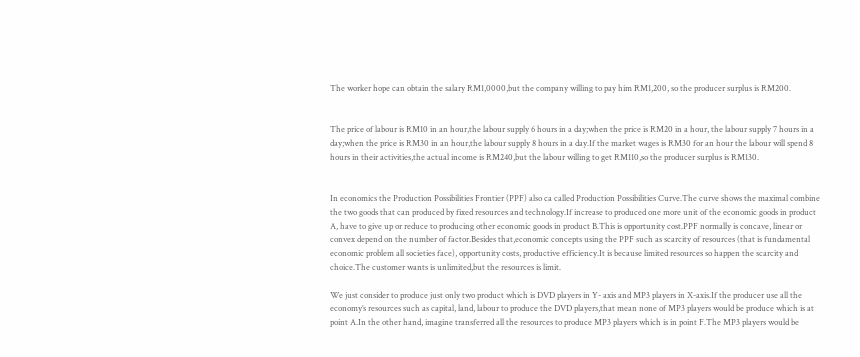The worker hope can obtain the salary RM1,0000,but the company willing to pay him RM1,200, so the producer surplus is RM200.


The price of labour is RM10 in an hour,the labour supply 6 hours in a day;when the price is RM20 in a hour, the labour supply 7 hours in a day;when the price is RM30 in an hour,the labour supply 8 hours in a day.If the market wages is RM30 for an hour the labour will spend 8 hours in their activities,the actual income is RM240,but the labour willing to get RM110,so the producer surplus is RM130.


In economics the Production Possibilities Frontier (PPF) also ca called Production Possibilities Curve.The curve shows the maximal combine the two goods that can produced by fixed resources and technology.If increase to produced one more unit of the economic goods in product A, have to give up or reduce to producing other economic goods in product B.This is opportunity cost.PPF normally is concave, linear or convex depend on the number of factor.Besides that,economic concepts using the PPF such as scarcity of resources (that is fundamental economic problem all societies face), opportunity costs, productive efficiency.It is because limited resources so happen the scarcity and choice.The customer wants is unlimited,but the resources is limit.

We just consider to produce just only two product which is DVD players in Y- axis and MP3 players in X-axis.If the producer use all the economy’s resources such as capital, land, labour to produce the DVD players,that mean none of MP3 players would be produce which is at point A.In the other hand, imagine transferred all the resources to produce MP3 players which is in point F.The MP3 players would be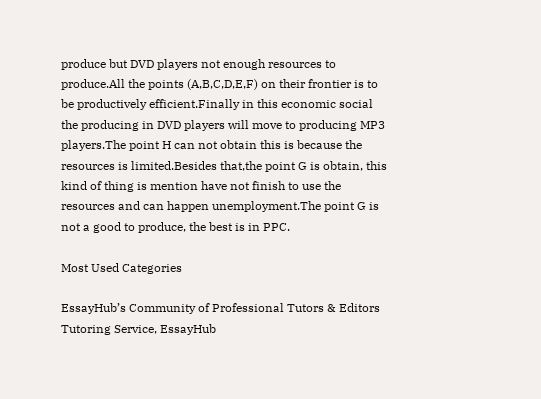produce but DVD players not enough resources to produce.All the points (A,B,C,D,E,F) on their frontier is to be productively efficient.Finally in this economic social the producing in DVD players will move to producing MP3 players.The point H can not obtain this is because the resources is limited.Besides that,the point G is obtain, this kind of thing is mention have not finish to use the resources and can happen unemployment.The point G is not a good to produce, the best is in PPC.

Most Used Categories

EssayHub’s Community of Professional Tutors & Editors
Tutoring Service, EssayHub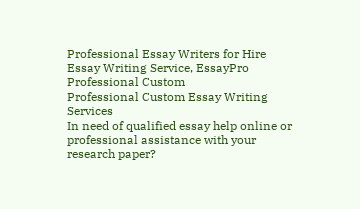Professional Essay Writers for Hire
Essay Writing Service, EssayPro
Professional Custom
Professional Custom Essay Writing Services
In need of qualified essay help online or professional assistance with your research paper?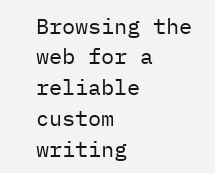Browsing the web for a reliable custom writing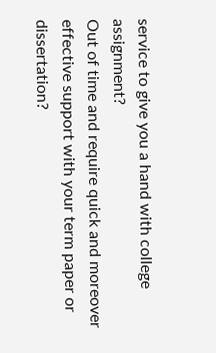service to give you a hand with college assignment?
Out of time and require quick and moreover effective support with your term paper or dissertation?